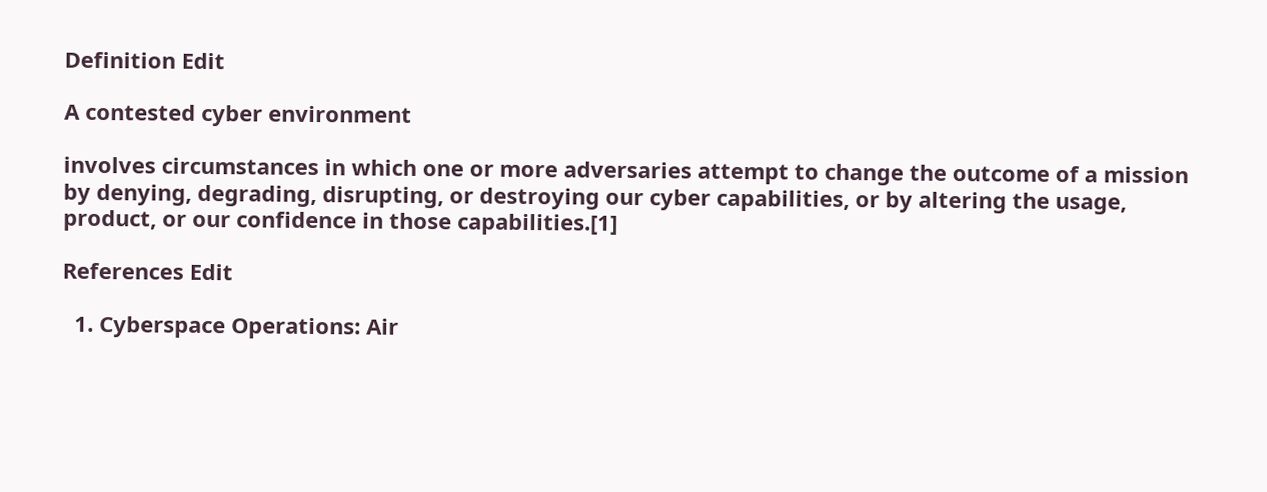Definition Edit

A contested cyber environment

involves circumstances in which one or more adversaries attempt to change the outcome of a mission by denying, degrading, disrupting, or destroying our cyber capabilities, or by altering the usage, product, or our confidence in those capabilities.[1]

References Edit

  1. Cyberspace Operations: Air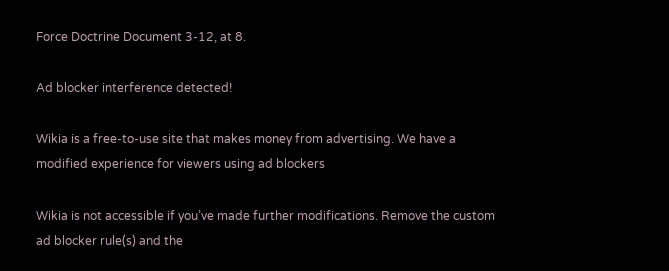Force Doctrine Document 3-12, at 8.

Ad blocker interference detected!

Wikia is a free-to-use site that makes money from advertising. We have a modified experience for viewers using ad blockers

Wikia is not accessible if you’ve made further modifications. Remove the custom ad blocker rule(s) and the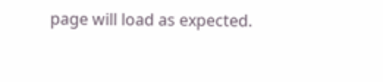page will load as expected.